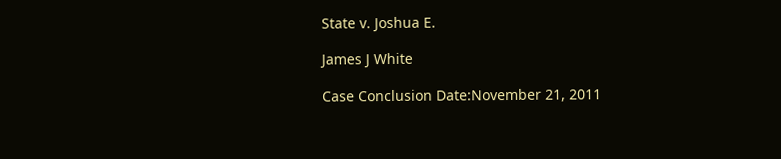State v. Joshua E.

James J White

Case Conclusion Date:November 21, 2011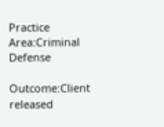Practice Area:Criminal Defense

Outcome:Client released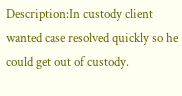Description:In custody client wanted case resolved quickly so he could get out of custody.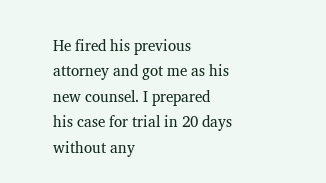He fired his previous attorney and got me as his new counsel. I prepared his case for trial in 20 days without any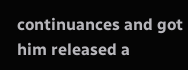continuances and got him released a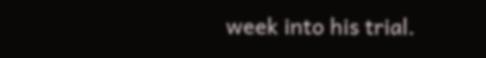week into his trial.